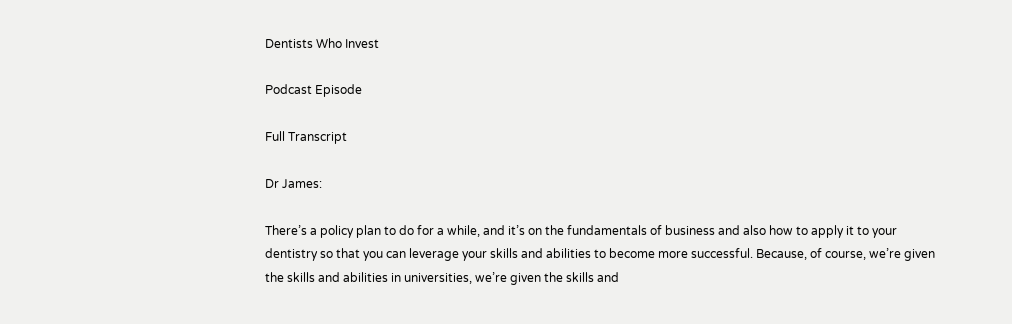Dentists Who Invest

Podcast Episode

Full Transcript

Dr James:

There’s a policy plan to do for a while, and it’s on the fundamentals of business and also how to apply it to your dentistry so that you can leverage your skills and abilities to become more successful. Because, of course, we’re given the skills and abilities in universities, we’re given the skills and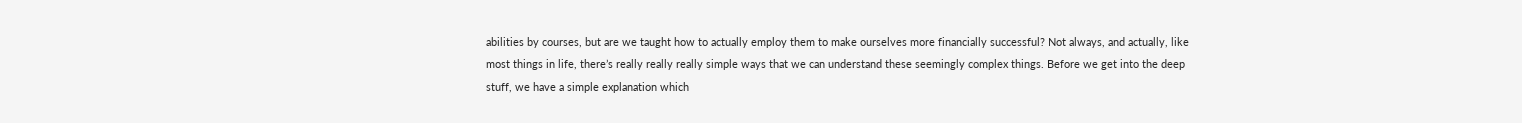abilities by courses, but are we taught how to actually employ them to make ourselves more financially successful? Not always, and actually, like most things in life, there’s really really really simple ways that we can understand these seemingly complex things. Before we get into the deep stuff, we have a simple explanation which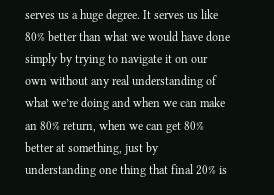serves us a huge degree. It serves us like 80% better than what we would have done simply by trying to navigate it on our own without any real understanding of what we’re doing and when we can make an 80% return, when we can get 80% better at something, just by understanding one thing that final 20% is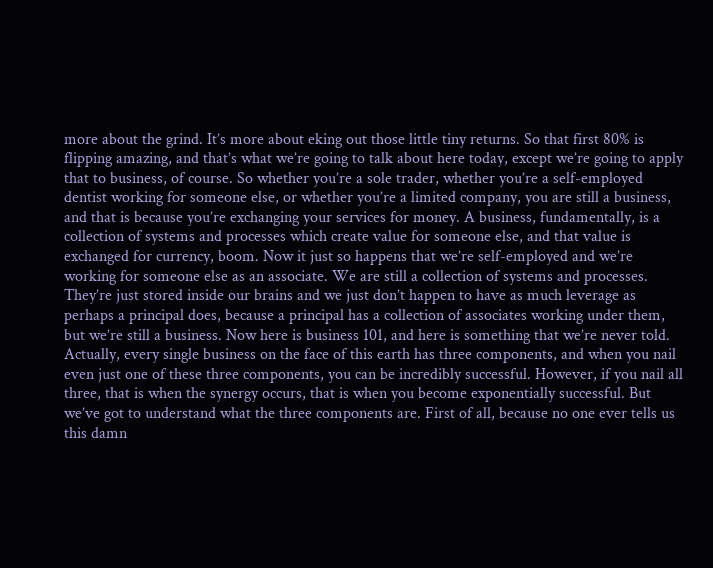more about the grind. It’s more about eking out those little tiny returns. So that first 80% is flipping amazing, and that’s what we’re going to talk about here today, except we’re going to apply that to business, of course. So whether you’re a sole trader, whether you’re a self-employed dentist working for someone else, or whether you’re a limited company, you are still a business, and that is because you’re exchanging your services for money. A business, fundamentally, is a collection of systems and processes which create value for someone else, and that value is exchanged for currency, boom. Now it just so happens that we’re self-employed and we’re working for someone else as an associate. We are still a collection of systems and processes. They’re just stored inside our brains and we just don’t happen to have as much leverage as perhaps a principal does, because a principal has a collection of associates working under them, but we’re still a business. Now here is business 101, and here is something that we’re never told. Actually, every single business on the face of this earth has three components, and when you nail even just one of these three components, you can be incredibly successful. However, if you nail all three, that is when the synergy occurs, that is when you become exponentially successful. But we’ve got to understand what the three components are. First of all, because no one ever tells us this damn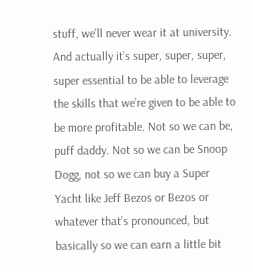stuff, we’ll never wear it at university. And actually it’s super, super, super, super essential to be able to leverage the skills that we’re given to be able to be more profitable. Not so we can be, puff daddy. Not so we can be Snoop Dogg, not so we can buy a Super Yacht like Jeff Bezos or Bezos or whatever that’s pronounced, but basically so we can earn a little bit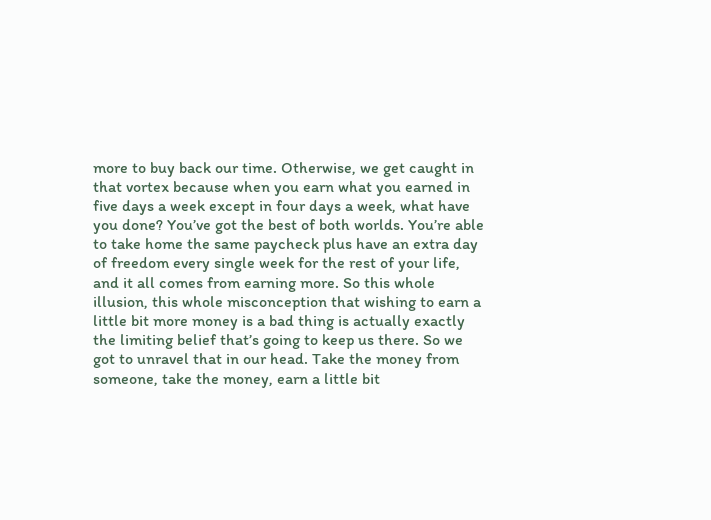more to buy back our time. Otherwise, we get caught in that vortex because when you earn what you earned in five days a week except in four days a week, what have you done? You’ve got the best of both worlds. You’re able to take home the same paycheck plus have an extra day of freedom every single week for the rest of your life, and it all comes from earning more. So this whole illusion, this whole misconception that wishing to earn a little bit more money is a bad thing is actually exactly the limiting belief that’s going to keep us there. So we got to unravel that in our head. Take the money from someone, take the money, earn a little bit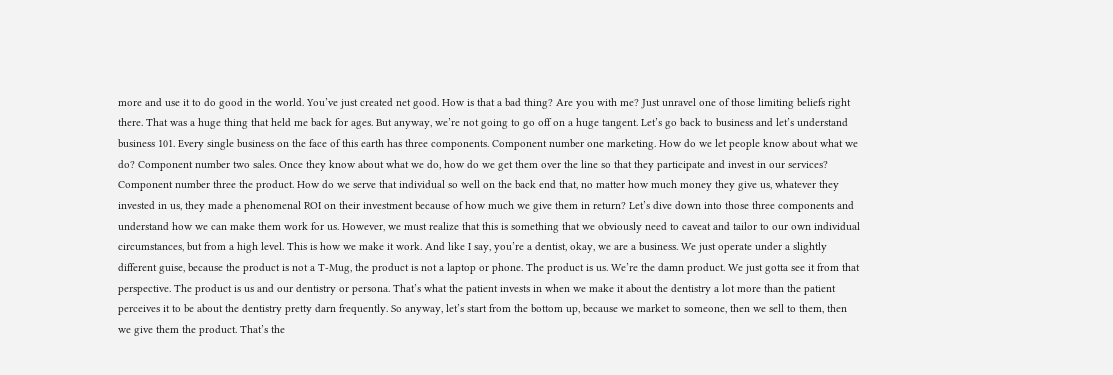more and use it to do good in the world. You’ve just created net good. How is that a bad thing? Are you with me? Just unravel one of those limiting beliefs right there. That was a huge thing that held me back for ages. But anyway, we’re not going to go off on a huge tangent. Let’s go back to business and let’s understand business 101. Every single business on the face of this earth has three components. Component number one marketing. How do we let people know about what we do? Component number two sales. Once they know about what we do, how do we get them over the line so that they participate and invest in our services? Component number three the product. How do we serve that individual so well on the back end that, no matter how much money they give us, whatever they invested in us, they made a phenomenal ROI on their investment because of how much we give them in return? Let’s dive down into those three components and understand how we can make them work for us. However, we must realize that this is something that we obviously need to caveat and tailor to our own individual circumstances, but from a high level. This is how we make it work. And like I say, you’re a dentist, okay, we are a business. We just operate under a slightly different guise, because the product is not a T-Mug, the product is not a laptop or phone. The product is us. We’re the damn product. We just gotta see it from that perspective. The product is us and our dentistry or persona. That’s what the patient invests in when we make it about the dentistry a lot more than the patient perceives it to be about the dentistry pretty darn frequently. So anyway, let’s start from the bottom up, because we market to someone, then we sell to them, then we give them the product. That’s the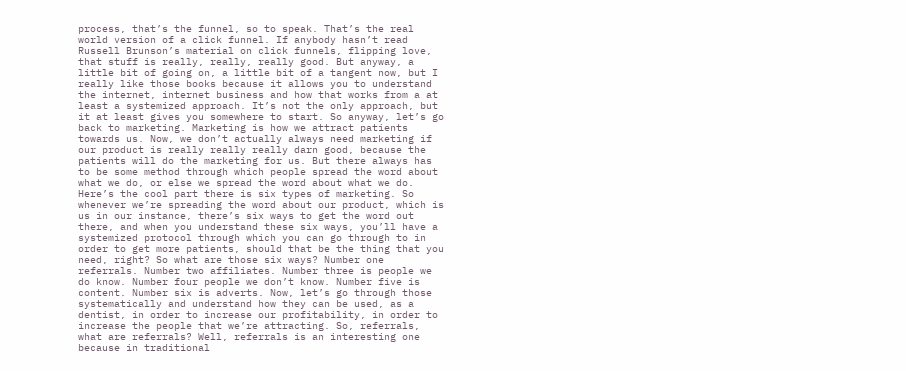process, that’s the funnel, so to speak. That’s the real world version of a click funnel. If anybody hasn’t read Russell Brunson’s material on click funnels, flipping love, that stuff is really, really, really good. But anyway, a little bit of going on, a little bit of a tangent now, but I really like those books because it allows you to understand the internet, internet business and how that works from a at least a systemized approach. It’s not the only approach, but it at least gives you somewhere to start. So anyway, let’s go back to marketing. Marketing is how we attract patients towards us. Now, we don’t actually always need marketing if our product is really really really darn good, because the patients will do the marketing for us. But there always has to be some method through which people spread the word about what we do, or else we spread the word about what we do. Here’s the cool part there is six types of marketing. So whenever we’re spreading the word about our product, which is us in our instance, there’s six ways to get the word out there, and when you understand these six ways, you’ll have a systemized protocol through which you can go through to in order to get more patients, should that be the thing that you need, right? So what are those six ways? Number one referrals. Number two affiliates. Number three is people we do know. Number four people we don’t know. Number five is content. Number six is adverts. Now, let’s go through those systematically and understand how they can be used, as a dentist, in order to increase our profitability, in order to increase the people that we’re attracting. So, referrals, what are referrals? Well, referrals is an interesting one because in traditional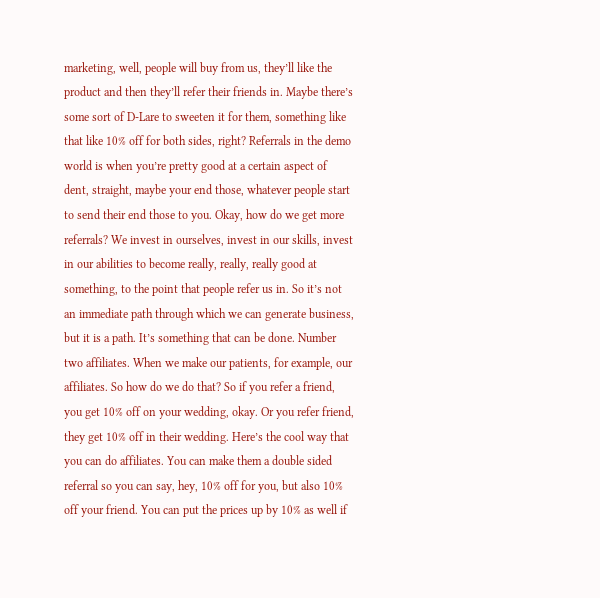marketing, well, people will buy from us, they’ll like the product and then they’ll refer their friends in. Maybe there’s some sort of D-Lare to sweeten it for them, something like that like 10% off for both sides, right? Referrals in the demo world is when you’re pretty good at a certain aspect of dent, straight, maybe your end those, whatever people start to send their end those to you. Okay, how do we get more referrals? We invest in ourselves, invest in our skills, invest in our abilities to become really, really, really good at something, to the point that people refer us in. So it’s not an immediate path through which we can generate business, but it is a path. It’s something that can be done. Number two affiliates. When we make our patients, for example, our affiliates. So how do we do that? So if you refer a friend, you get 10% off on your wedding, okay. Or you refer friend, they get 10% off in their wedding. Here’s the cool way that you can do affiliates. You can make them a double sided referral so you can say, hey, 10% off for you, but also 10% off your friend. You can put the prices up by 10% as well if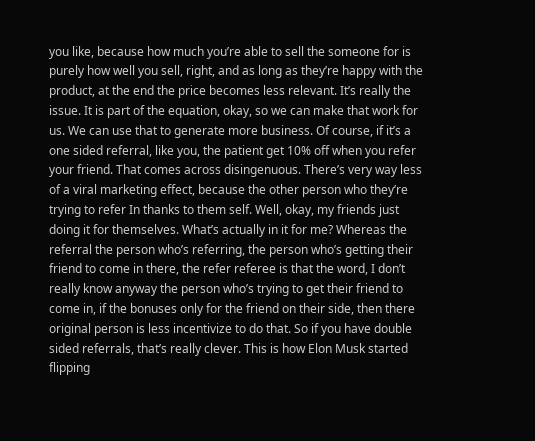you like, because how much you’re able to sell the someone for is purely how well you sell, right, and as long as they’re happy with the product, at the end the price becomes less relevant. It’s really the issue. It is part of the equation, okay, so we can make that work for us. We can use that to generate more business. Of course, if it’s a one sided referral, like you, the patient get 10% off when you refer your friend. That comes across disingenuous. There’s very way less of a viral marketing effect, because the other person who they’re trying to refer In thanks to them self. Well, okay, my friends just doing it for themselves. What’s actually in it for me? Whereas the referral the person who’s referring, the person who’s getting their friend to come in there, the refer referee is that the word, I don’t really know anyway the person who’s trying to get their friend to come in, if the bonuses only for the friend on their side, then there original person is less incentivize to do that. So if you have double sided referrals, that’s really clever. This is how Elon Musk started flipping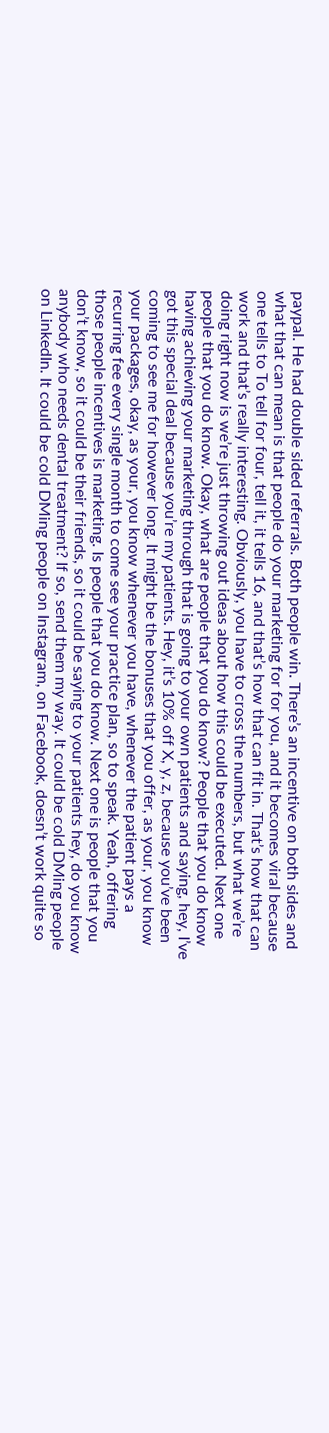paypal. He had double sided referrals. Both people win. There’s an incentive on both sides and what that can mean is that people do your marketing for for you, and it becomes viral because one tells to To tell for four, tell it, it tells 16, and that’s how that can fit in. That’s how that can work and that’s really interesting. Obviously, you have to cross the numbers, but what we’re doing right now is we’re just throwing out ideas about how this could be executed. Next one people that you do know. Okay, what are people that you do know? People that you do know having achieving your marketing through that is going to your own patients and saying, hey, I’ve got this special deal because you’re my patients. Hey, it’s 10% off X, y, z, because you’ve been coming to see me for however long. It might be the bonuses that you offer, as your, you know your packages, okay, as your, you know whenever you have, whenever the patient pays a recurring fee every single month to come see your practice plan, so to speak. Yeah, offering those people incentives is marketing. Is people that you do know. Next one is people that you don’t know, so it could be their friends, so it could be saying to your patients hey, do you know anybody who needs dental treatment? If so, send them my way. It could be cold DMing people on LinkedIn. It could be cold DMing people on Instagram, on Facebook, doesn’t work quite so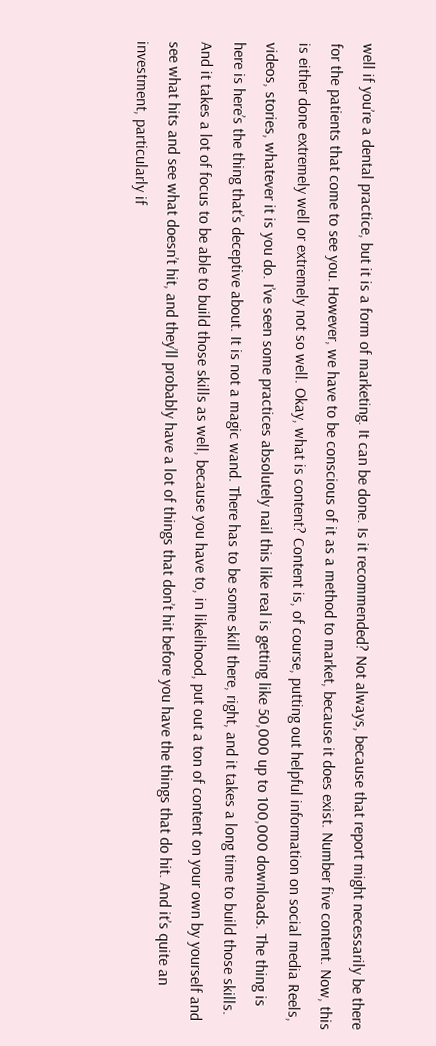well if you’re a dental practice, but it is a form of marketing. It can be done. Is it recommended? Not always, because that report might necessarily be there for the patients that come to see you. However, we have to be conscious of it as a method to market, because it does exist. Number five content. Now, this is either done extremely well or extremely not so well. Okay, what is content? Content is, of course, putting out helpful information on social media Reels, videos, stories, whatever it is you do. I’ve seen some practices absolutely nail this like real is getting like 50,000 up to 100,000 downloads. The thing is here is here’s the thing that’s deceptive about. It is not a magic wand. There has to be some skill there, right, and it takes a long time to build those skills. And it takes a lot of focus to be able to build those skills as well, because you have to, in likelihood, put out a ton of content on your own by yourself and see what hits and see what doesn’t hit, and they’ll probably have a lot of things that don’t hit before you have the things that do hit. And it’s quite an investment, particularly if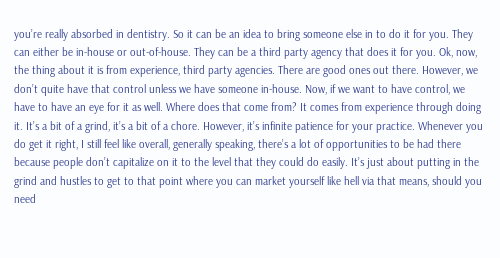you’re really absorbed in dentistry. So it can be an idea to bring someone else in to do it for you. They can either be in-house or out-of-house. They can be a third party agency that does it for you. Ok, now, the thing about it is from experience, third party agencies. There are good ones out there. However, we don’t quite have that control unless we have someone in-house. Now, if we want to have control, we have to have an eye for it as well. Where does that come from? It comes from experience through doing it. It’s a bit of a grind, it’s a bit of a chore. However, it’s infinite patience for your practice. Whenever you do get it right, I still feel like overall, generally speaking, there’s a lot of opportunities to be had there because people don’t capitalize on it to the level that they could do easily. It’s just about putting in the grind and hustles to get to that point where you can market yourself like hell via that means, should you need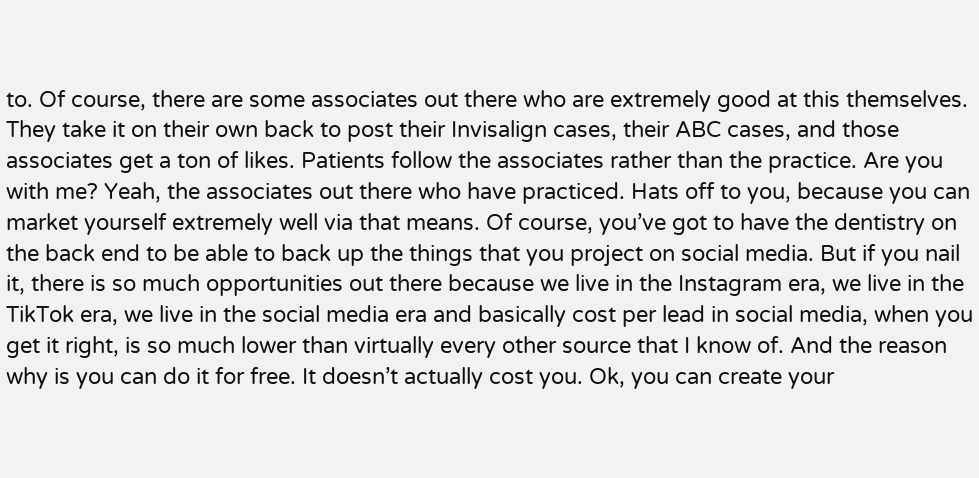to. Of course, there are some associates out there who are extremely good at this themselves. They take it on their own back to post their Invisalign cases, their ABC cases, and those associates get a ton of likes. Patients follow the associates rather than the practice. Are you with me? Yeah, the associates out there who have practiced. Hats off to you, because you can market yourself extremely well via that means. Of course, you’ve got to have the dentistry on the back end to be able to back up the things that you project on social media. But if you nail it, there is so much opportunities out there because we live in the Instagram era, we live in the TikTok era, we live in the social media era and basically cost per lead in social media, when you get it right, is so much lower than virtually every other source that I know of. And the reason why is you can do it for free. It doesn’t actually cost you. Ok, you can create your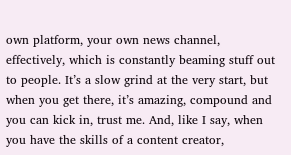own platform, your own news channel, effectively, which is constantly beaming stuff out to people. It’s a slow grind at the very start, but when you get there, it’s amazing, compound and you can kick in, trust me. And, like I say, when you have the skills of a content creator,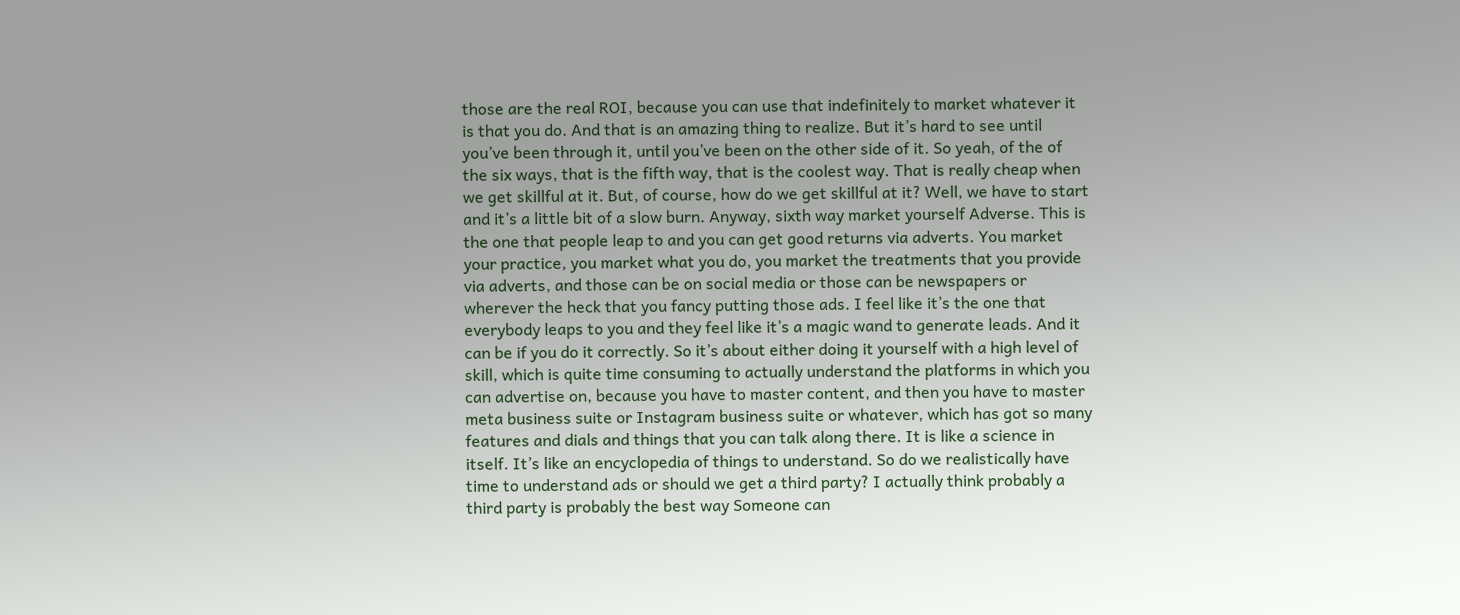those are the real ROI, because you can use that indefinitely to market whatever it is that you do. And that is an amazing thing to realize. But it’s hard to see until you’ve been through it, until you’ve been on the other side of it. So yeah, of the of the six ways, that is the fifth way, that is the coolest way. That is really cheap when we get skillful at it. But, of course, how do we get skillful at it? Well, we have to start and it’s a little bit of a slow burn. Anyway, sixth way market yourself Adverse. This is the one that people leap to and you can get good returns via adverts. You market your practice, you market what you do, you market the treatments that you provide via adverts, and those can be on social media or those can be newspapers or wherever the heck that you fancy putting those ads. I feel like it’s the one that everybody leaps to you and they feel like it’s a magic wand to generate leads. And it can be if you do it correctly. So it’s about either doing it yourself with a high level of skill, which is quite time consuming to actually understand the platforms in which you can advertise on, because you have to master content, and then you have to master meta business suite or Instagram business suite or whatever, which has got so many features and dials and things that you can talk along there. It is like a science in itself. It’s like an encyclopedia of things to understand. So do we realistically have time to understand ads or should we get a third party? I actually think probably a third party is probably the best way Someone can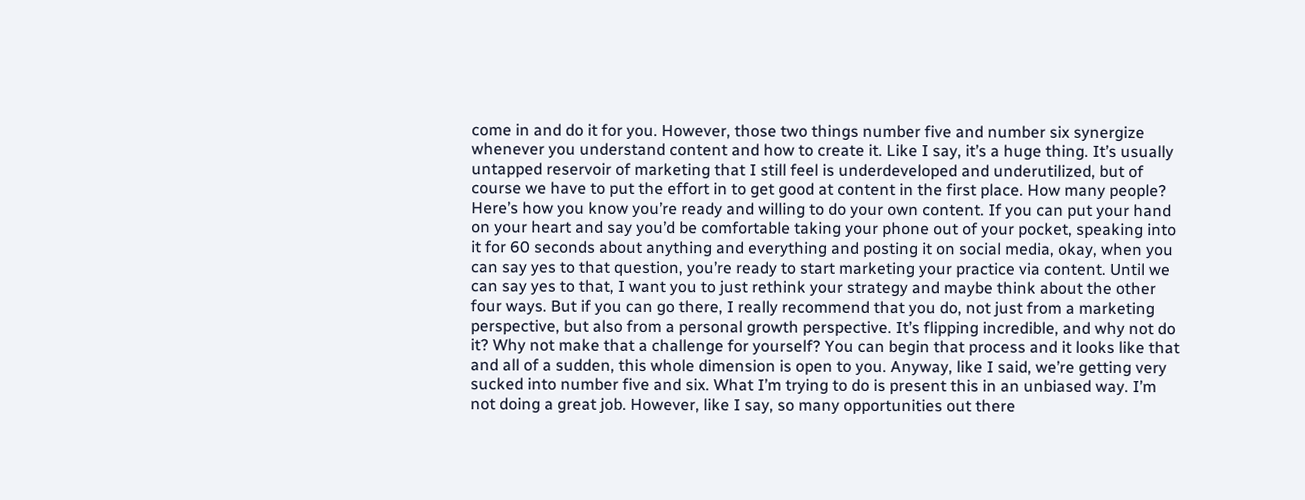come in and do it for you. However, those two things number five and number six synergize whenever you understand content and how to create it. Like I say, it’s a huge thing. It’s usually untapped reservoir of marketing that I still feel is underdeveloped and underutilized, but of course we have to put the effort in to get good at content in the first place. How many people? Here’s how you know you’re ready and willing to do your own content. If you can put your hand on your heart and say you’d be comfortable taking your phone out of your pocket, speaking into it for 60 seconds about anything and everything and posting it on social media, okay, when you can say yes to that question, you’re ready to start marketing your practice via content. Until we can say yes to that, I want you to just rethink your strategy and maybe think about the other four ways. But if you can go there, I really recommend that you do, not just from a marketing perspective, but also from a personal growth perspective. It’s flipping incredible, and why not do it? Why not make that a challenge for yourself? You can begin that process and it looks like that and all of a sudden, this whole dimension is open to you. Anyway, like I said, we’re getting very sucked into number five and six. What I’m trying to do is present this in an unbiased way. I’m not doing a great job. However, like I say, so many opportunities out there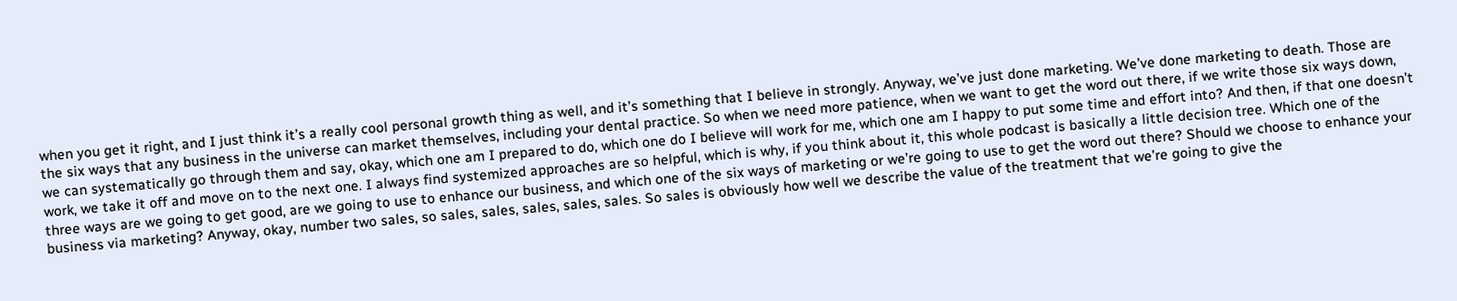when you get it right, and I just think it’s a really cool personal growth thing as well, and it’s something that I believe in strongly. Anyway, we’ve just done marketing. We’ve done marketing to death. Those are the six ways that any business in the universe can market themselves, including your dental practice. So when we need more patience, when we want to get the word out there, if we write those six ways down, we can systematically go through them and say, okay, which one am I prepared to do, which one do I believe will work for me, which one am I happy to put some time and effort into? And then, if that one doesn’t work, we take it off and move on to the next one. I always find systemized approaches are so helpful, which is why, if you think about it, this whole podcast is basically a little decision tree. Which one of the three ways are we going to get good, are we going to use to enhance our business, and which one of the six ways of marketing or we’re going to use to get the word out there? Should we choose to enhance your business via marketing? Anyway, okay, number two sales, so sales, sales, sales, sales, sales. So sales is obviously how well we describe the value of the treatment that we’re going to give the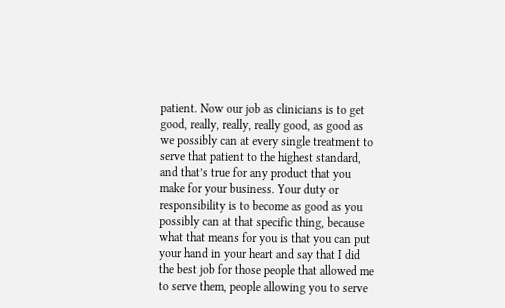patient. Now our job as clinicians is to get good, really, really, really good, as good as we possibly can at every single treatment to serve that patient to the highest standard, and that’s true for any product that you make for your business. Your duty or responsibility is to become as good as you possibly can at that specific thing, because what that means for you is that you can put your hand in your heart and say that I did the best job for those people that allowed me to serve them, people allowing you to serve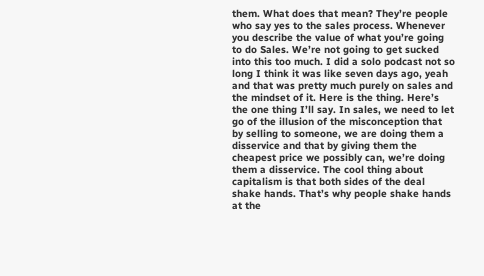them. What does that mean? They’re people who say yes to the sales process. Whenever you describe the value of what you’re going to do Sales. We’re not going to get sucked into this too much. I did a solo podcast not so long I think it was like seven days ago, yeah and that was pretty much purely on sales and the mindset of it. Here is the thing. Here’s the one thing I’ll say. In sales, we need to let go of the illusion of the misconception that by selling to someone, we are doing them a disservice and that by giving them the cheapest price we possibly can, we’re doing them a disservice. The cool thing about capitalism is that both sides of the deal shake hands. That’s why people shake hands at the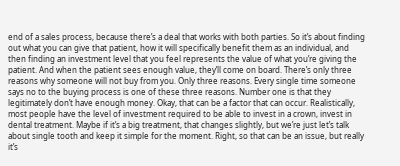end of a sales process, because there’s a deal that works with both parties. So it’s about finding out what you can give that patient, how it will specifically benefit them as an individual, and then finding an investment level that you feel represents the value of what you’re giving the patient. And when the patient sees enough value, they’ll come on board. There’s only three reasons why someone will not buy from you. Only three reasons. Every single time someone says no to the buying process is one of these three reasons. Number one is that they legitimately don’t have enough money. Okay, that can be a factor that can occur. Realistically, most people have the level of investment required to be able to invest in a crown, invest in dental treatment. Maybe if it’s a big treatment, that changes slightly, but we’re just let’s talk about single tooth and keep it simple for the moment. Right, so that can be an issue, but really it’s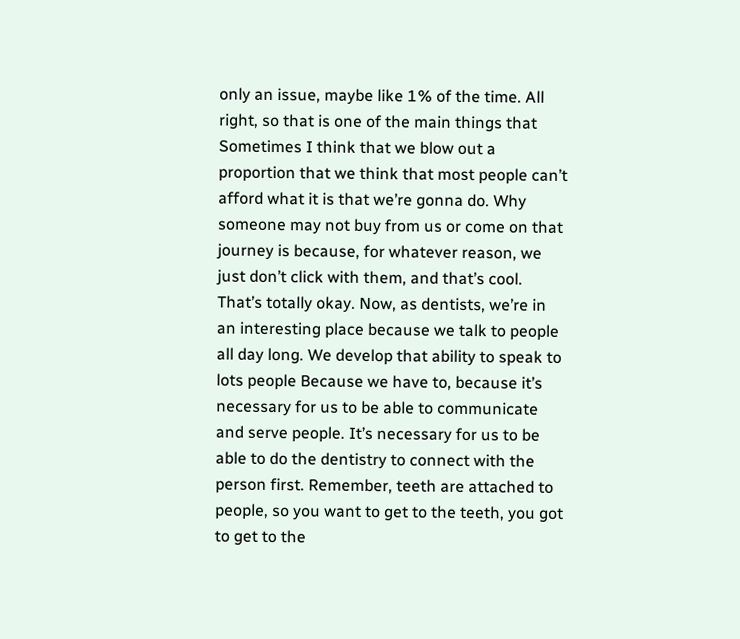only an issue, maybe like 1% of the time. All right, so that is one of the main things that Sometimes I think that we blow out a proportion that we think that most people can’t afford what it is that we’re gonna do. Why someone may not buy from us or come on that journey is because, for whatever reason, we just don’t click with them, and that’s cool. That’s totally okay. Now, as dentists, we’re in an interesting place because we talk to people all day long. We develop that ability to speak to lots people Because we have to, because it’s necessary for us to be able to communicate and serve people. It’s necessary for us to be able to do the dentistry to connect with the person first. Remember, teeth are attached to people, so you want to get to the teeth, you got to get to the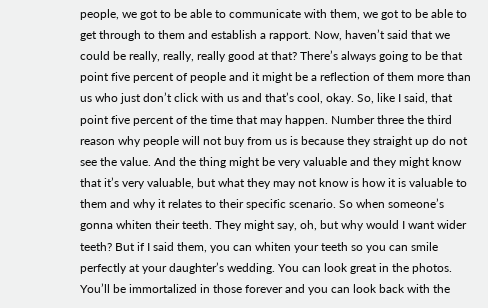people, we got to be able to communicate with them, we got to be able to get through to them and establish a rapport. Now, haven’t said that we could be really, really, really good at that? There’s always going to be that point five percent of people and it might be a reflection of them more than us who just don’t click with us and that’s cool, okay. So, like I said, that point five percent of the time that may happen. Number three the third reason why people will not buy from us is because they straight up do not see the value. And the thing might be very valuable and they might know that it’s very valuable, but what they may not know is how it is valuable to them and why it relates to their specific scenario. So when someone’s gonna whiten their teeth. They might say, oh, but why would I want wider teeth? But if I said them, you can whiten your teeth so you can smile perfectly at your daughter’s wedding. You can look great in the photos. You’ll be immortalized in those forever and you can look back with the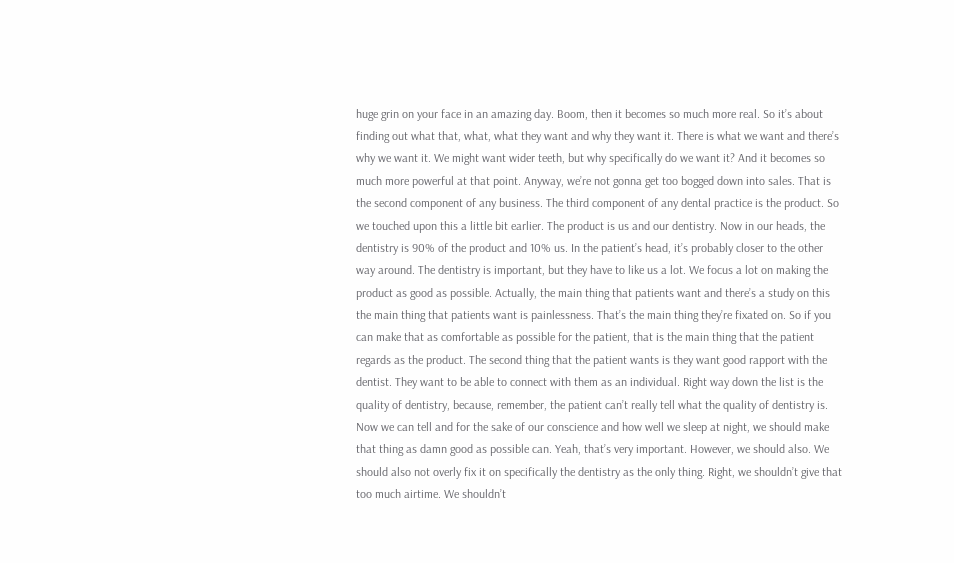huge grin on your face in an amazing day. Boom, then it becomes so much more real. So it’s about finding out what that, what, what they want and why they want it. There is what we want and there’s why we want it. We might want wider teeth, but why specifically do we want it? And it becomes so much more powerful at that point. Anyway, we’re not gonna get too bogged down into sales. That is the second component of any business. The third component of any dental practice is the product. So we touched upon this a little bit earlier. The product is us and our dentistry. Now in our heads, the dentistry is 90% of the product and 10% us. In the patient’s head, it’s probably closer to the other way around. The dentistry is important, but they have to like us a lot. We focus a lot on making the product as good as possible. Actually, the main thing that patients want and there’s a study on this the main thing that patients want is painlessness. That’s the main thing they’re fixated on. So if you can make that as comfortable as possible for the patient, that is the main thing that the patient regards as the product. The second thing that the patient wants is they want good rapport with the dentist. They want to be able to connect with them as an individual. Right way down the list is the quality of dentistry, because, remember, the patient can’t really tell what the quality of dentistry is. Now we can tell and for the sake of our conscience and how well we sleep at night, we should make that thing as damn good as possible can. Yeah, that’s very important. However, we should also. We should also not overly fix it on specifically the dentistry as the only thing. Right, we shouldn’t give that too much airtime. We shouldn’t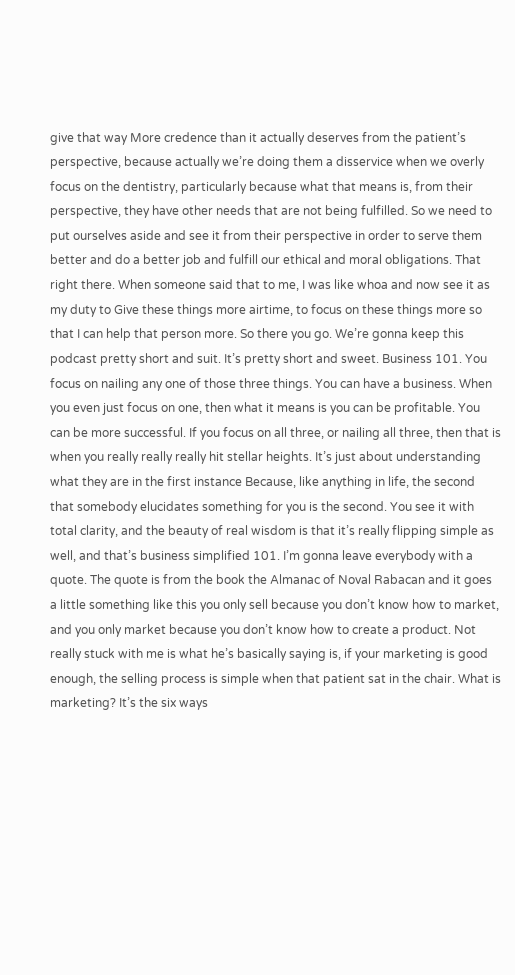give that way More credence than it actually deserves from the patient’s perspective, because actually we’re doing them a disservice when we overly focus on the dentistry, particularly because what that means is, from their perspective, they have other needs that are not being fulfilled. So we need to put ourselves aside and see it from their perspective in order to serve them better and do a better job and fulfill our ethical and moral obligations. That right there. When someone said that to me, I was like whoa and now see it as my duty to Give these things more airtime, to focus on these things more so that I can help that person more. So there you go. We’re gonna keep this podcast pretty short and suit. It’s pretty short and sweet. Business 101. You focus on nailing any one of those three things. You can have a business. When you even just focus on one, then what it means is you can be profitable. You can be more successful. If you focus on all three, or nailing all three, then that is when you really really really hit stellar heights. It’s just about understanding what they are in the first instance Because, like anything in life, the second that somebody elucidates something for you is the second. You see it with total clarity, and the beauty of real wisdom is that it’s really flipping simple as well, and that’s business simplified 101. I’m gonna leave everybody with a quote. The quote is from the book the Almanac of Noval Rabacan and it goes a little something like this you only sell because you don’t know how to market, and you only market because you don’t know how to create a product. Not really stuck with me is what he’s basically saying is, if your marketing is good enough, the selling process is simple when that patient sat in the chair. What is marketing? It’s the six ways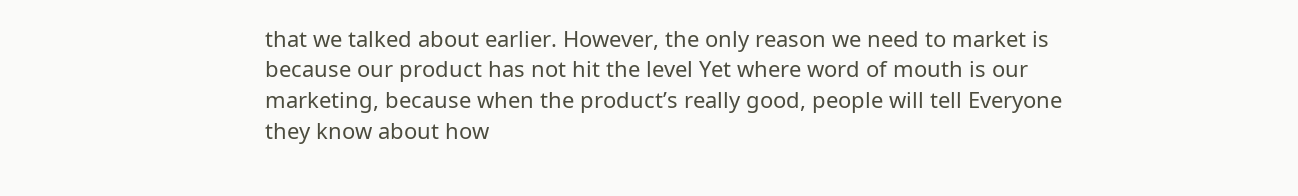that we talked about earlier. However, the only reason we need to market is because our product has not hit the level Yet where word of mouth is our marketing, because when the product’s really good, people will tell Everyone they know about how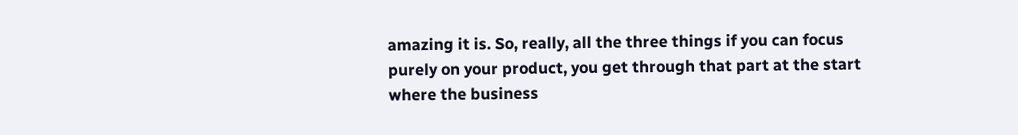amazing it is. So, really, all the three things if you can focus purely on your product, you get through that part at the start where the business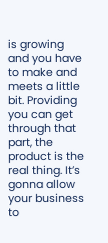is growing and you have to make and meets a little bit. Providing you can get through that part, the product is the real thing. It’s gonna allow your business to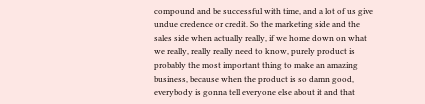compound and be successful with time, and a lot of us give undue credence or credit. So the marketing side and the sales side when actually really, if we home down on what we really, really really need to know, purely product is probably the most important thing to make an amazing business, because when the product is so damn good, everybody is gonna tell everyone else about it and that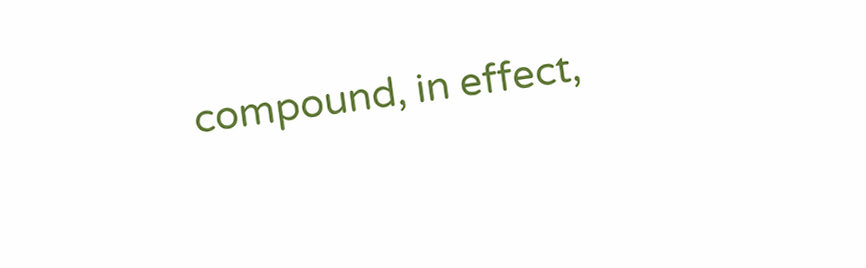compound, in effect,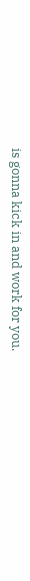is gonna kick in and work for you.